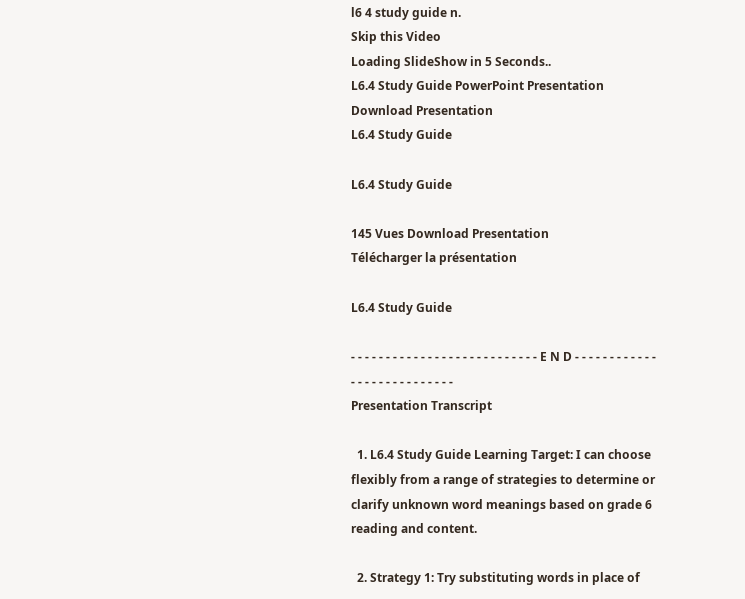l6 4 study guide n.
Skip this Video
Loading SlideShow in 5 Seconds..
L6.4 Study Guide PowerPoint Presentation
Download Presentation
L6.4 Study Guide

L6.4 Study Guide

145 Vues Download Presentation
Télécharger la présentation

L6.4 Study Guide

- - - - - - - - - - - - - - - - - - - - - - - - - - - E N D - - - - - - - - - - - - - - - - - - - - - - - - - - -
Presentation Transcript

  1. L6.4 Study Guide Learning Target: I can choose flexibly from a range of strategies to determine or clarify unknown word meanings based on grade 6 reading and content.

  2. Strategy 1: Try substituting words in place of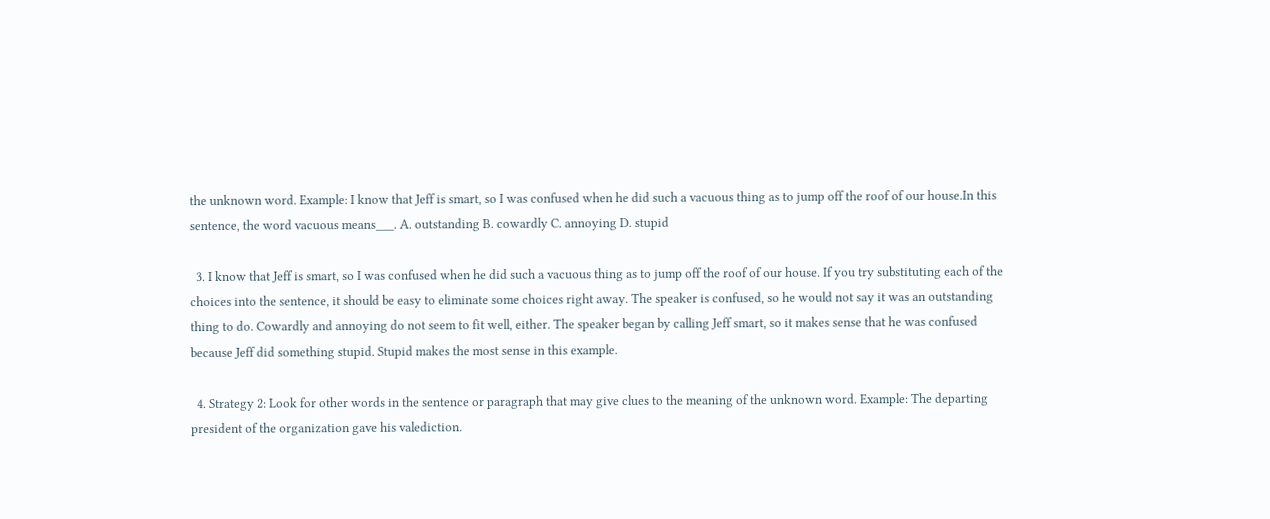the unknown word. Example: I know that Jeff is smart, so I was confused when he did such a vacuous thing as to jump off the roof of our house.In this sentence, the word vacuous means___. A. outstanding B. cowardly C. annoying D. stupid

  3. I know that Jeff is smart, so I was confused when he did such a vacuous thing as to jump off the roof of our house. If you try substituting each of the choices into the sentence, it should be easy to eliminate some choices right away. The speaker is confused, so he would not say it was an outstanding thing to do. Cowardly and annoying do not seem to fit well, either. The speaker began by calling Jeff smart, so it makes sense that he was confused because Jeff did something stupid. Stupid makes the most sense in this example.

  4. Strategy 2: Look for other words in the sentence or paragraph that may give clues to the meaning of the unknown word. Example: The departing president of the organization gave his valediction.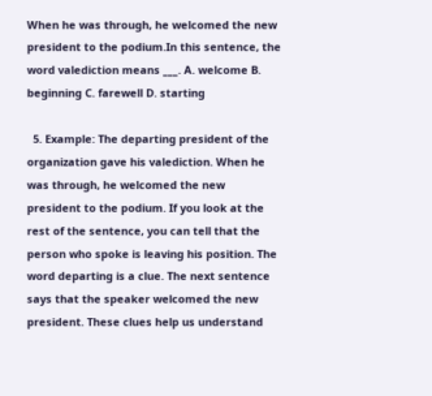When he was through, he welcomed the new president to the podium.In this sentence, the word valediction means ___. A. welcome B. beginning C. farewell D. starting

  5. Example: The departing president of the organization gave his valediction. When he was through, he welcomed the new president to the podium. If you look at the rest of the sentence, you can tell that the person who spoke is leaving his position. The word departing is a clue. The next sentence says that the speaker welcomed the new president. These clues help us understand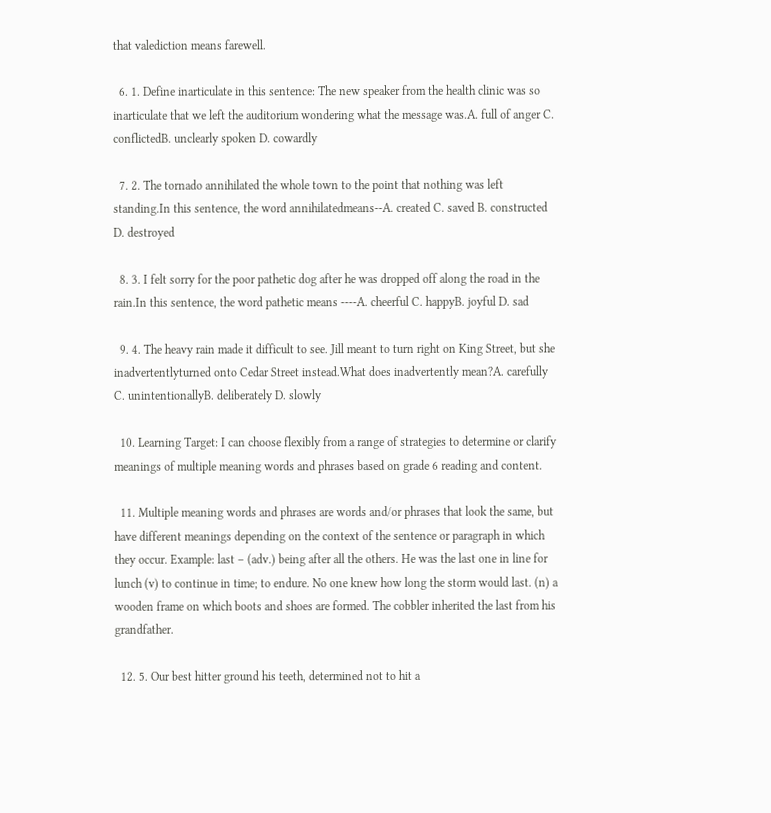that valediction means farewell.

  6. 1. Define inarticulate in this sentence: The new speaker from the health clinic was so inarticulate that we left the auditorium wondering what the message was.A. full of anger C. conflictedB. unclearly spoken D. cowardly

  7. 2. The tornado annihilated the whole town to the point that nothing was left standing.In this sentence, the word annihilatedmeans--A. created C. saved B. constructed D. destroyed

  8. 3. I felt sorry for the poor pathetic dog after he was dropped off along the road in the rain.In this sentence, the word pathetic means ----A. cheerful C. happyB. joyful D. sad

  9. 4. The heavy rain made it difficult to see. Jill meant to turn right on King Street, but she inadvertentlyturned onto Cedar Street instead.What does inadvertently mean?A. carefully C. unintentionallyB. deliberately D. slowly

  10. Learning Target: I can choose flexibly from a range of strategies to determine or clarify meanings of multiple meaning words and phrases based on grade 6 reading and content.

  11. Multiple meaning words and phrases are words and/or phrases that look the same, but have different meanings depending on the context of the sentence or paragraph in which they occur. Example: last – (adv.) being after all the others. He was the last one in line for lunch (v) to continue in time; to endure. No one knew how long the storm would last. (n) a wooden frame on which boots and shoes are formed. The cobbler inherited the last from his grandfather.

  12. 5. Our best hitter ground his teeth, determined not to hit a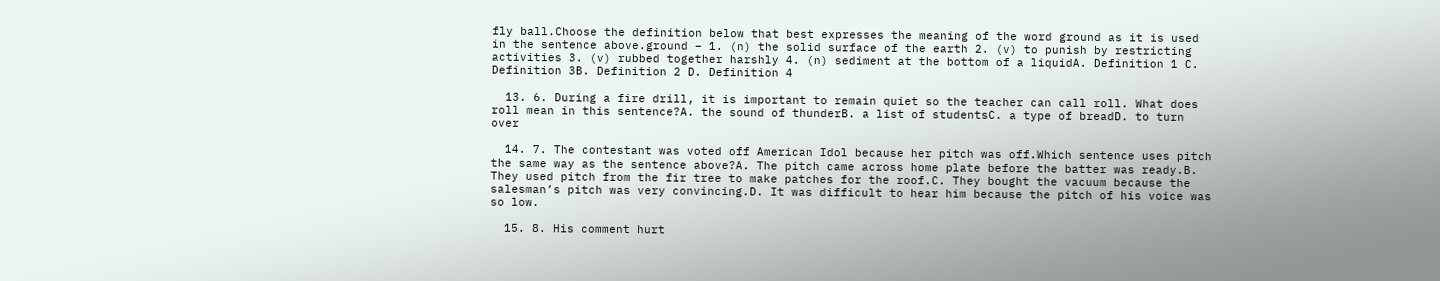fly ball.Choose the definition below that best expresses the meaning of the word ground as it is used in the sentence above.ground – 1. (n) the solid surface of the earth 2. (v) to punish by restricting activities 3. (v) rubbed together harshly 4. (n) sediment at the bottom of a liquidA. Definition 1 C. Definition 3B. Definition 2 D. Definition 4

  13. 6. During a fire drill, it is important to remain quiet so the teacher can call roll. What does roll mean in this sentence?A. the sound of thunderB. a list of studentsC. a type of breadD. to turn over

  14. 7. The contestant was voted off American Idol because her pitch was off.Which sentence uses pitch the same way as the sentence above?A. The pitch came across home plate before the batter was ready.B. They used pitch from the fir tree to make patches for the roof.C. They bought the vacuum because the salesman’s pitch was very convincing.D. It was difficult to hear him because the pitch of his voice was so low.

  15. 8. His comment hurt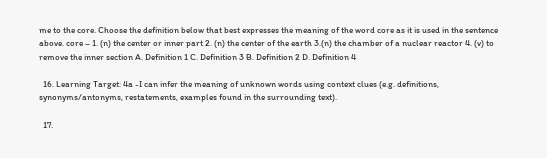me to the core. Choose the definition below that best expresses the meaning of the word core as it is used in the sentence above. core – 1. (n) the center or inner part 2. (n) the center of the earth 3.(n) the chamber of a nuclear reactor 4. (v) to remove the inner section A. Definition 1 C. Definition 3 B. Definition 2 D. Definition 4

  16. Learning Target: 4a -I can infer the meaning of unknown words using context clues (e.g. definitions, synonyms/antonyms, restatements, examples found in the surrounding text).

  17.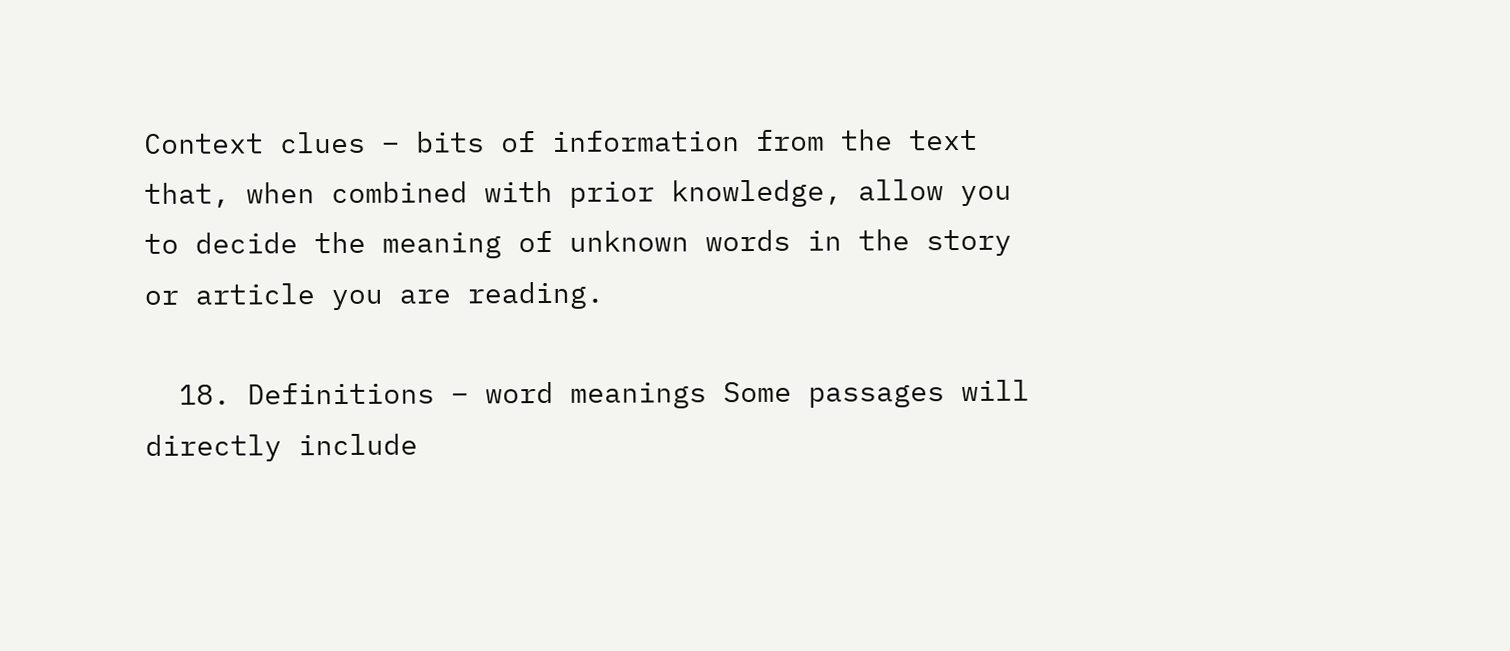Context clues – bits of information from the text that, when combined with prior knowledge, allow you to decide the meaning of unknown words in the story or article you are reading.

  18. Definitions – word meanings Some passages will directly include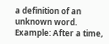a definition of an unknown word. Example: After a time,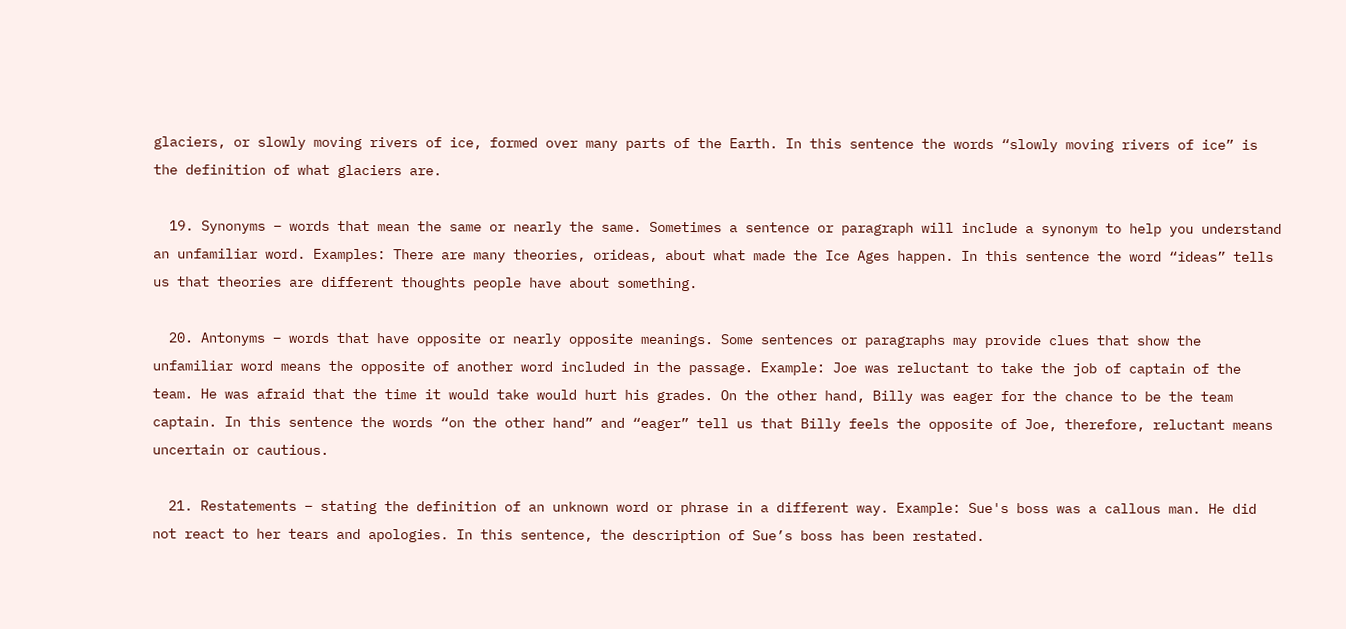glaciers, or slowly moving rivers of ice, formed over many parts of the Earth. In this sentence the words “slowly moving rivers of ice” is the definition of what glaciers are.

  19. Synonyms – words that mean the same or nearly the same. Sometimes a sentence or paragraph will include a synonym to help you understand an unfamiliar word. Examples: There are many theories, orideas, about what made the Ice Ages happen. In this sentence the word “ideas” tells us that theories are different thoughts people have about something.

  20. Antonyms – words that have opposite or nearly opposite meanings. Some sentences or paragraphs may provide clues that show the unfamiliar word means the opposite of another word included in the passage. Example: Joe was reluctant to take the job of captain of the team. He was afraid that the time it would take would hurt his grades. On the other hand, Billy was eager for the chance to be the team captain. In this sentence the words “on the other hand” and “eager” tell us that Billy feels the opposite of Joe, therefore, reluctant means uncertain or cautious.

  21. Restatements – stating the definition of an unknown word or phrase in a different way. Example: Sue's boss was a callous man. He did not react to her tears and apologies. In this sentence, the description of Sue’s boss has been restated.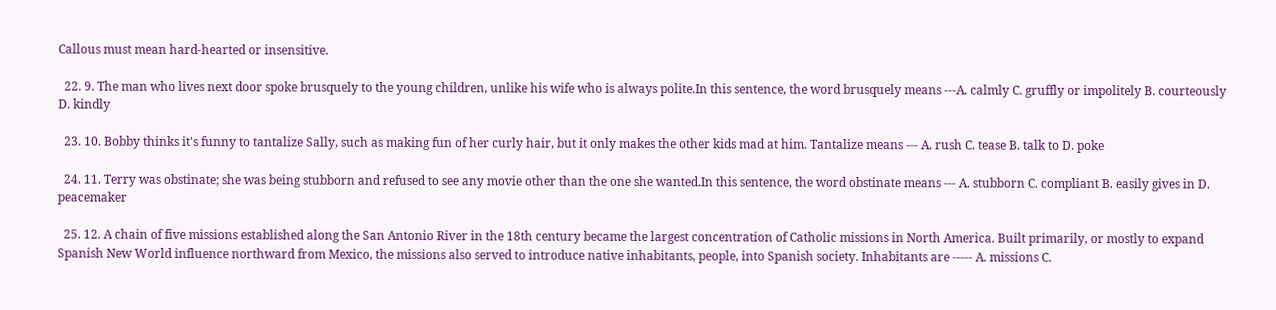Callous must mean hard-hearted or insensitive.

  22. 9. The man who lives next door spoke brusquely to the young children, unlike his wife who is always polite.In this sentence, the word brusquely means ---A. calmly C. gruffly or impolitely B. courteously D. kindly

  23. 10. Bobby thinks it's funny to tantalize Sally, such as making fun of her curly hair, but it only makes the other kids mad at him. Tantalize means --- A. rush C. tease B. talk to D. poke

  24. 11. Terry was obstinate; she was being stubborn and refused to see any movie other than the one she wanted.In this sentence, the word obstinate means --- A. stubborn C. compliant B. easily gives in D. peacemaker

  25. 12. A chain of five missions established along the San Antonio River in the 18th century became the largest concentration of Catholic missions in North America. Built primarily, or mostly to expand Spanish New World influence northward from Mexico, the missions also served to introduce native inhabitants, people, into Spanish society. Inhabitants are ----- A. missions C.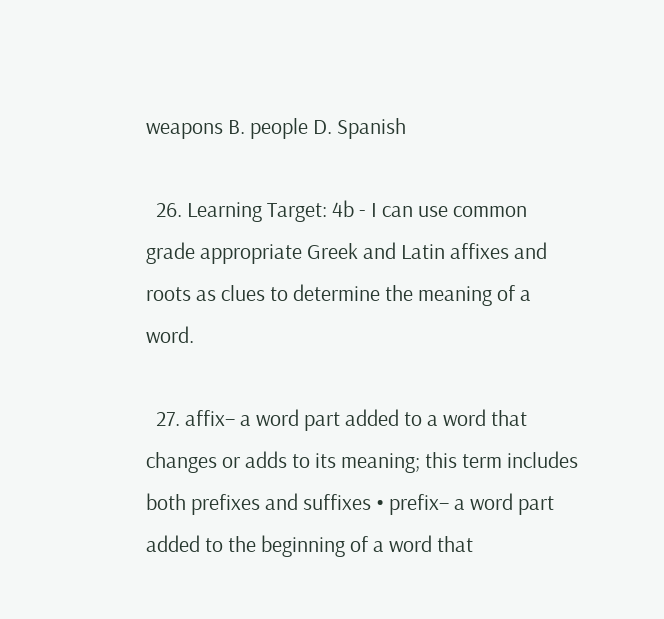weapons B. people D. Spanish

  26. Learning Target: 4b - I can use common grade appropriate Greek and Latin affixes and roots as clues to determine the meaning of a word.

  27. affix– a word part added to a word that changes or adds to its meaning; this term includes both prefixes and suffixes • prefix– a word part added to the beginning of a word that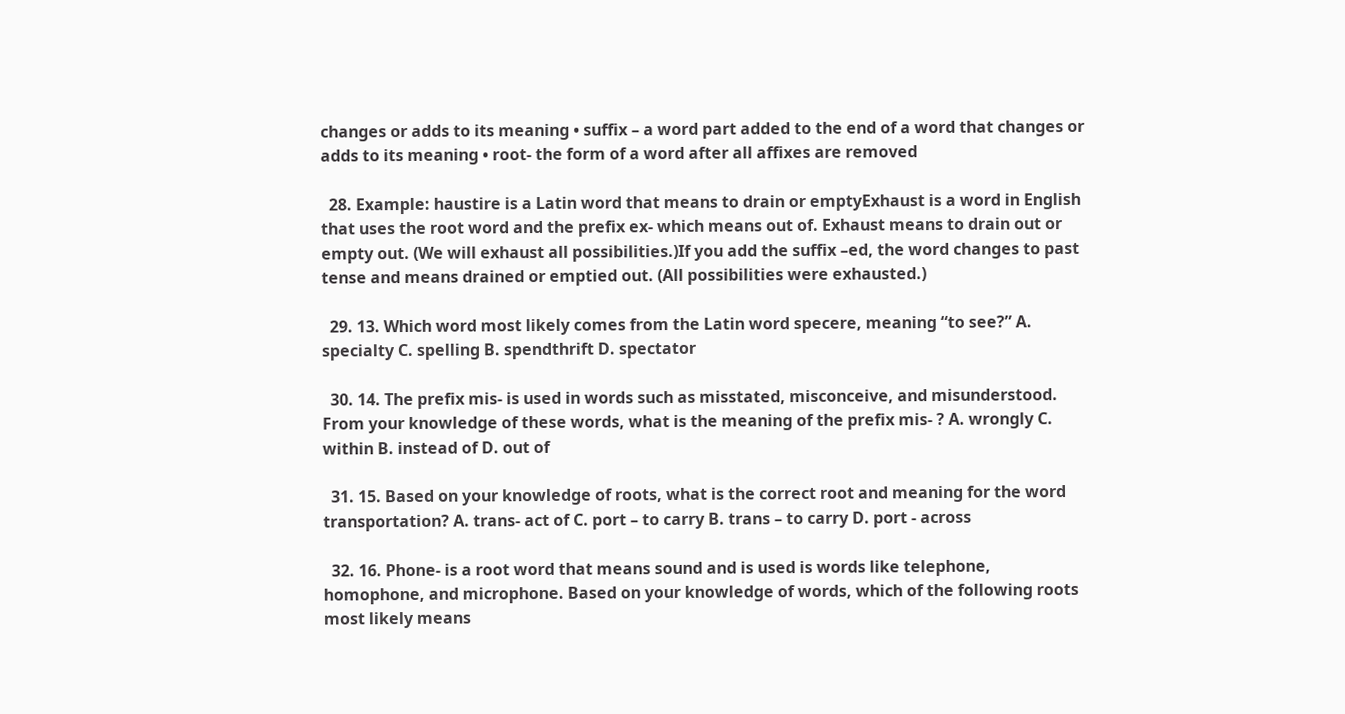changes or adds to its meaning • suffix – a word part added to the end of a word that changes or adds to its meaning • root- the form of a word after all affixes are removed

  28. Example: haustire is a Latin word that means to drain or emptyExhaust is a word in English that uses the root word and the prefix ex- which means out of. Exhaust means to drain out or empty out. (We will exhaust all possibilities.)If you add the suffix –ed, the word changes to past tense and means drained or emptied out. (All possibilities were exhausted.)

  29. 13. Which word most likely comes from the Latin word specere, meaning “to see?” A. specialty C. spelling B. spendthrift D. spectator

  30. 14. The prefix mis- is used in words such as misstated, misconceive, and misunderstood. From your knowledge of these words, what is the meaning of the prefix mis- ? A. wrongly C. within B. instead of D. out of

  31. 15. Based on your knowledge of roots, what is the correct root and meaning for the word transportation? A. trans- act of C. port – to carry B. trans – to carry D. port - across

  32. 16. Phone- is a root word that means sound and is used is words like telephone, homophone, and microphone. Based on your knowledge of words, which of the following roots most likely means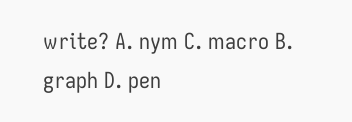write? A. nym C. macro B. graph D. pen